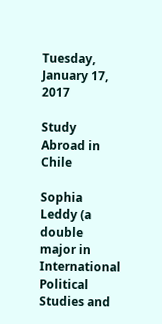Tuesday, January 17, 2017

Study Abroad in Chile

Sophia Leddy (a double major in International Political Studies and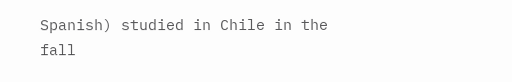Spanish) studied in Chile in the fall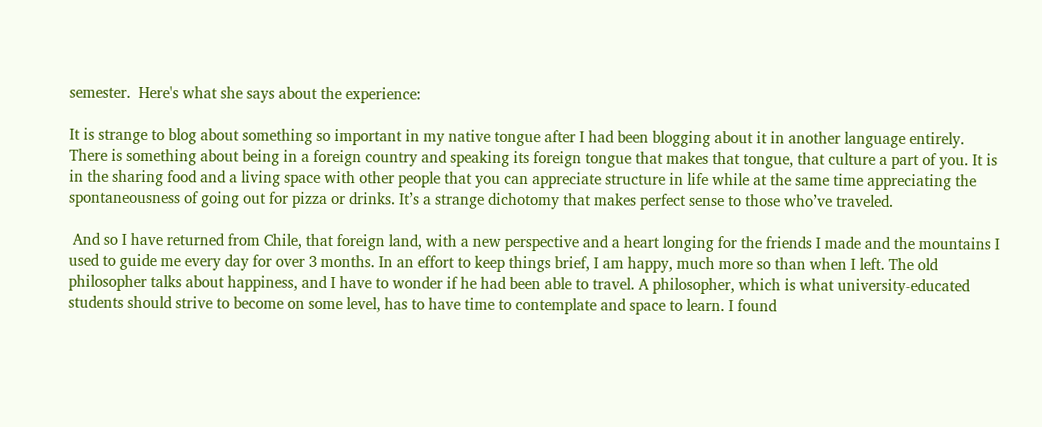semester.  Here's what she says about the experience:

It is strange to blog about something so important in my native tongue after I had been blogging about it in another language entirely. There is something about being in a foreign country and speaking its foreign tongue that makes that tongue, that culture a part of you. It is in the sharing food and a living space with other people that you can appreciate structure in life while at the same time appreciating the spontaneousness of going out for pizza or drinks. It’s a strange dichotomy that makes perfect sense to those who’ve traveled.

 And so I have returned from Chile, that foreign land, with a new perspective and a heart longing for the friends I made and the mountains I used to guide me every day for over 3 months. In an effort to keep things brief, I am happy, much more so than when I left. The old philosopher talks about happiness, and I have to wonder if he had been able to travel. A philosopher, which is what university-educated students should strive to become on some level, has to have time to contemplate and space to learn. I found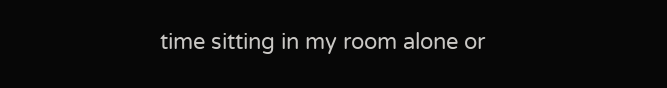time sitting in my room alone or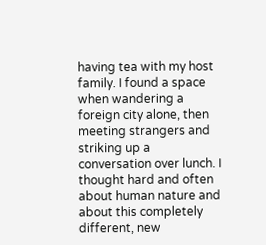having tea with my host family. I found a space when wandering a foreign city alone, then meeting strangers and striking up a conversation over lunch. I thought hard and often about human nature and about this completely different, new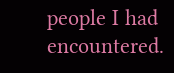people I had encountered.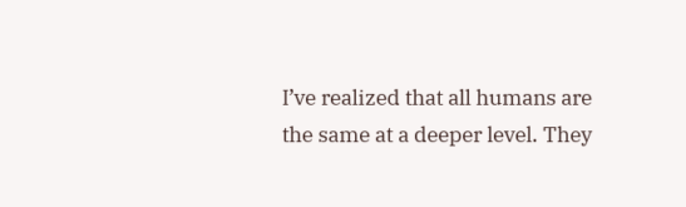I’ve realized that all humans are the same at a deeper level. They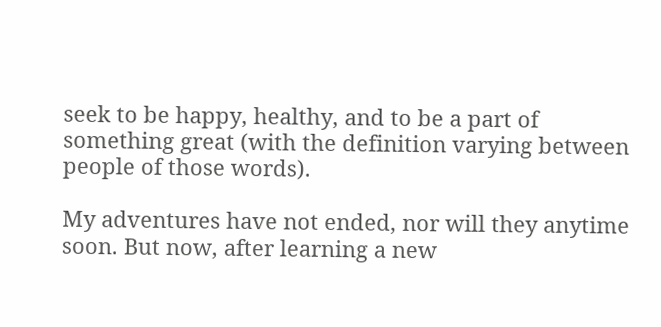seek to be happy, healthy, and to be a part of something great (with the definition varying between people of those words).

My adventures have not ended, nor will they anytime soon. But now, after learning a new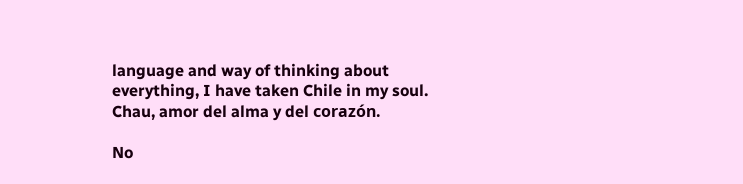language and way of thinking about everything, I have taken Chile in my soul. Chau, amor del alma y del corazón.

No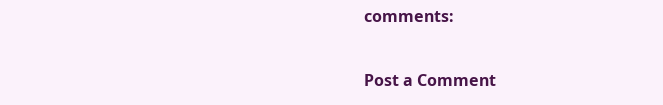comments:

Post a Comment